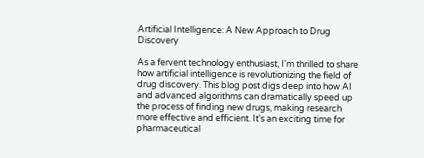Artificial Intelligence: A New Approach to Drug Discovery

As a fervent technology enthusiast, I'm thrilled to share how artificial intelligence is revolutionizing the field of drug discovery. This blog post digs deep into how AI and advanced algorithms can dramatically speed up the process of finding new drugs, making research more effective and efficient. It's an exciting time for pharmaceutical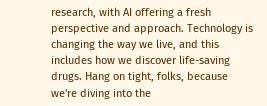research, with AI offering a fresh perspective and approach. Technology is changing the way we live, and this includes how we discover life-saving drugs. Hang on tight, folks, because we're diving into the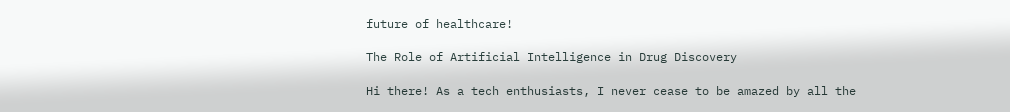future of healthcare!

The Role of Artificial Intelligence in Drug Discovery

Hi there! As a tech enthusiasts, I never cease to be amazed by all the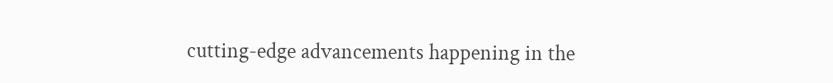cutting-edge advancements happening in the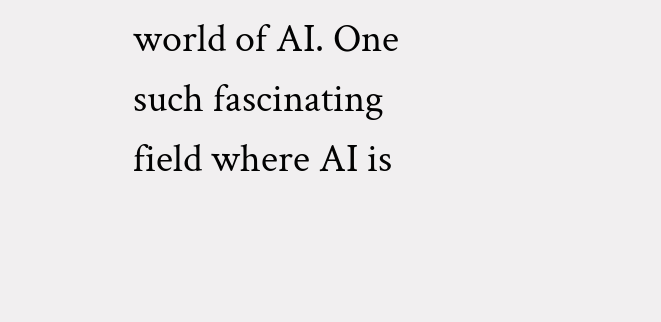world of AI. One such fascinating field where AI is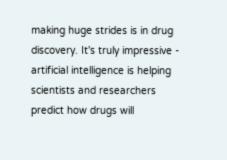making huge strides is in drug discovery. It's truly impressive - artificial intelligence is helping scientists and researchers predict how drugs will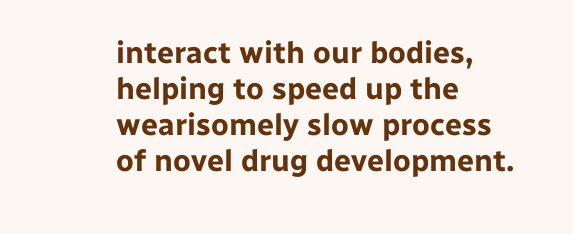interact with our bodies, helping to speed up the wearisomely slow process of novel drug development.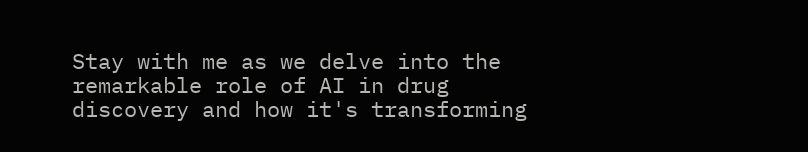Stay with me as we delve into the remarkable role of AI in drug discovery and how it's transforming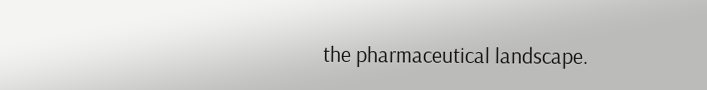the pharmaceutical landscape.